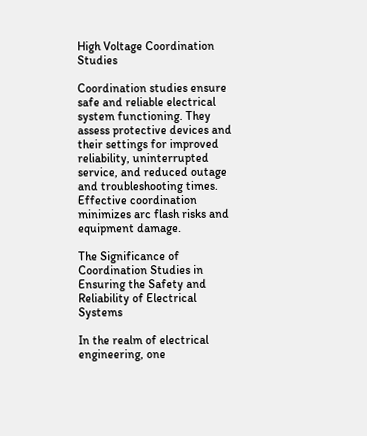High Voltage Coordination Studies

Coordination studies ensure safe and reliable electrical system functioning. They assess protective devices and their settings for improved reliability, uninterrupted service, and reduced outage and troubleshooting times. Effective coordination minimizes arc flash risks and equipment damage.

The Significance of Coordination Studies in Ensuring the Safety and Reliability of Electrical Systems

In the realm of electrical engineering, one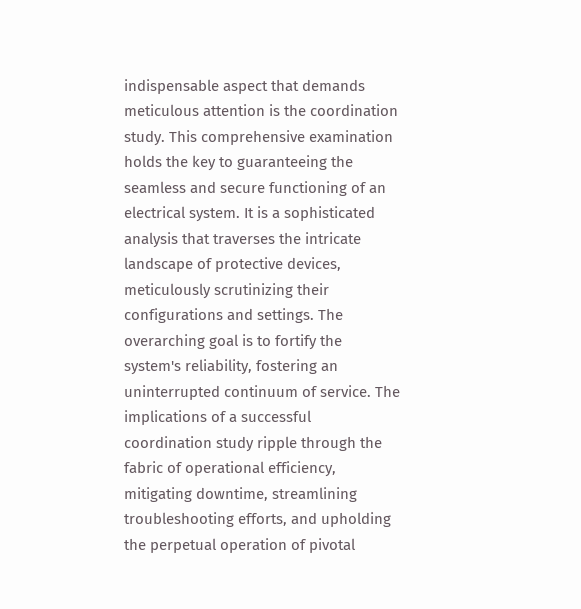indispensable aspect that demands meticulous attention is the coordination study. This comprehensive examination holds the key to guaranteeing the seamless and secure functioning of an electrical system. It is a sophisticated analysis that traverses the intricate landscape of protective devices, meticulously scrutinizing their configurations and settings. The overarching goal is to fortify the system's reliability, fostering an uninterrupted continuum of service. The implications of a successful coordination study ripple through the fabric of operational efficiency, mitigating downtime, streamlining troubleshooting efforts, and upholding the perpetual operation of pivotal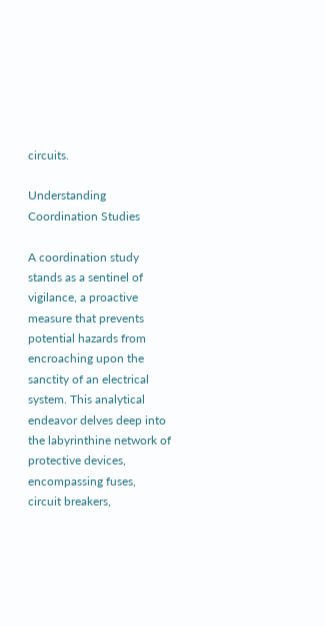circuits.

Understanding Coordination Studies

A coordination study stands as a sentinel of vigilance, a proactive measure that prevents potential hazards from encroaching upon the sanctity of an electrical system. This analytical endeavor delves deep into the labyrinthine network of protective devices, encompassing fuses, circuit breakers,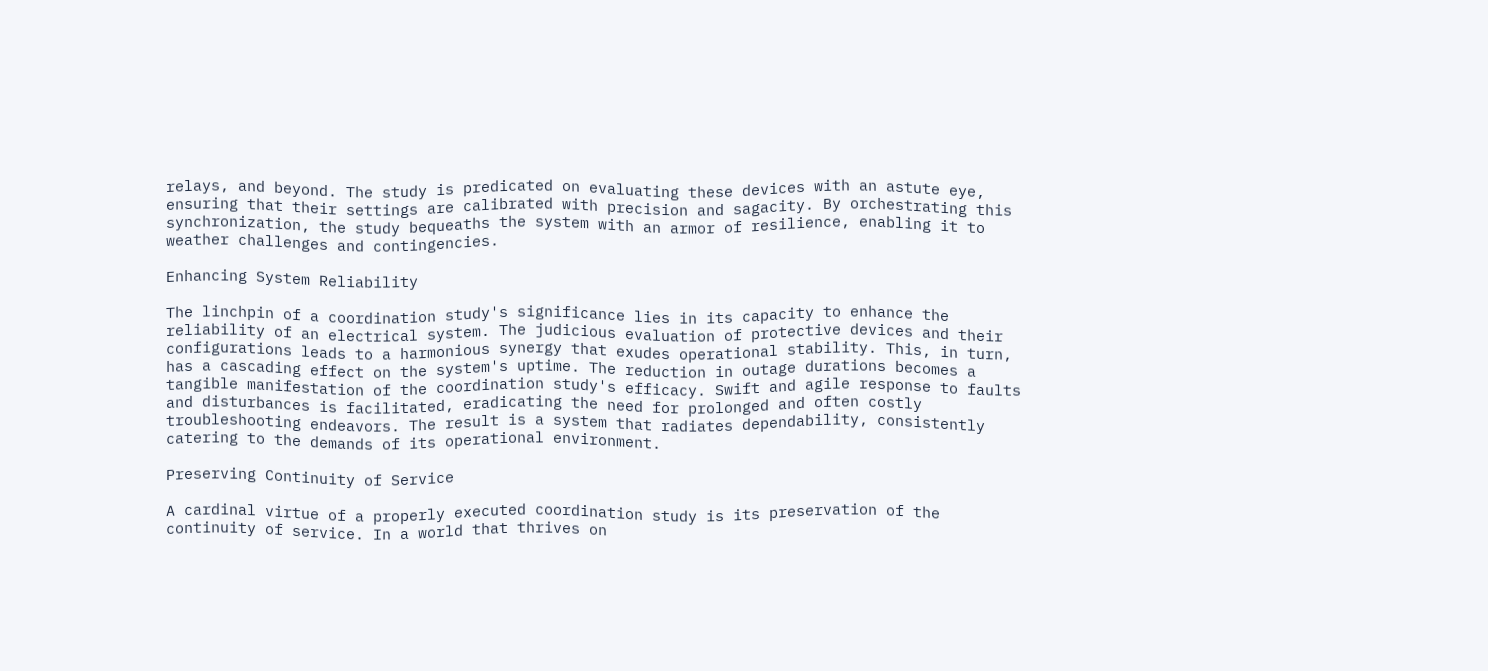relays, and beyond. The study is predicated on evaluating these devices with an astute eye, ensuring that their settings are calibrated with precision and sagacity. By orchestrating this synchronization, the study bequeaths the system with an armor of resilience, enabling it to weather challenges and contingencies.

Enhancing System Reliability

The linchpin of a coordination study's significance lies in its capacity to enhance the reliability of an electrical system. The judicious evaluation of protective devices and their configurations leads to a harmonious synergy that exudes operational stability. This, in turn, has a cascading effect on the system's uptime. The reduction in outage durations becomes a tangible manifestation of the coordination study's efficacy. Swift and agile response to faults and disturbances is facilitated, eradicating the need for prolonged and often costly troubleshooting endeavors. The result is a system that radiates dependability, consistently catering to the demands of its operational environment.

Preserving Continuity of Service

A cardinal virtue of a properly executed coordination study is its preservation of the continuity of service. In a world that thrives on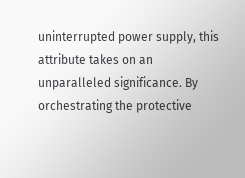uninterrupted power supply, this attribute takes on an unparalleled significance. By orchestrating the protective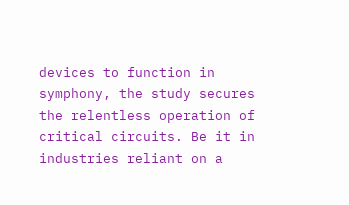devices to function in symphony, the study secures the relentless operation of critical circuits. Be it in industries reliant on a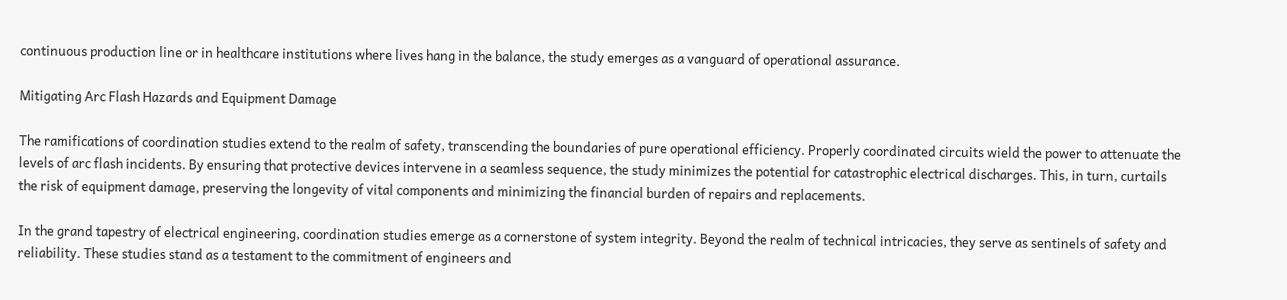continuous production line or in healthcare institutions where lives hang in the balance, the study emerges as a vanguard of operational assurance.

Mitigating Arc Flash Hazards and Equipment Damage

The ramifications of coordination studies extend to the realm of safety, transcending the boundaries of pure operational efficiency. Properly coordinated circuits wield the power to attenuate the levels of arc flash incidents. By ensuring that protective devices intervene in a seamless sequence, the study minimizes the potential for catastrophic electrical discharges. This, in turn, curtails the risk of equipment damage, preserving the longevity of vital components and minimizing the financial burden of repairs and replacements.

In the grand tapestry of electrical engineering, coordination studies emerge as a cornerstone of system integrity. Beyond the realm of technical intricacies, they serve as sentinels of safety and reliability. These studies stand as a testament to the commitment of engineers and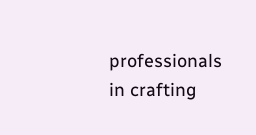professionals in crafting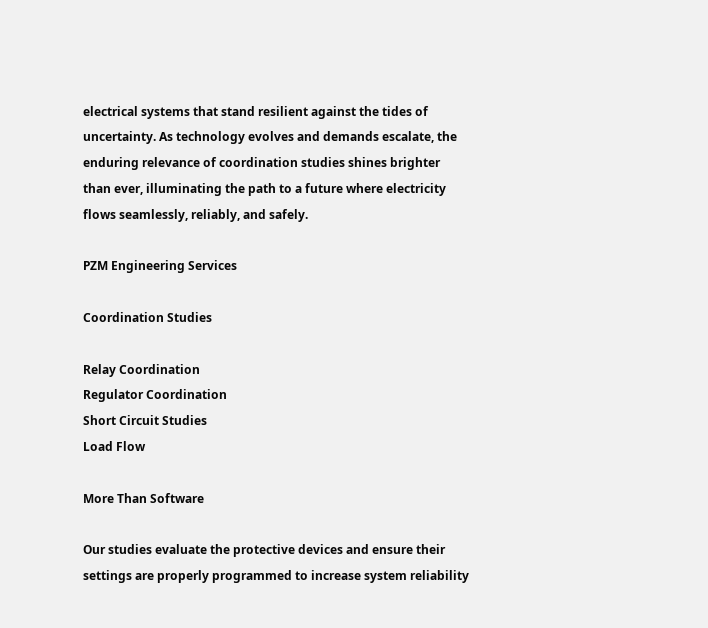electrical systems that stand resilient against the tides of uncertainty. As technology evolves and demands escalate, the enduring relevance of coordination studies shines brighter than ever, illuminating the path to a future where electricity flows seamlessly, reliably, and safely.

PZM Engineering Services

Coordination Studies

Relay Coordination
Regulator Coordination
Short Circuit Studies
Load Flow

More Than Software

Our studies evaluate the protective devices and ensure their settings are properly programmed to increase system reliability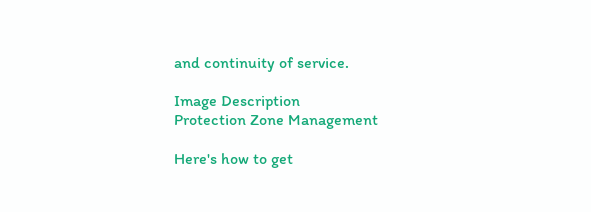and continuity of service.

Image Description
Protection Zone Management

Here's how to get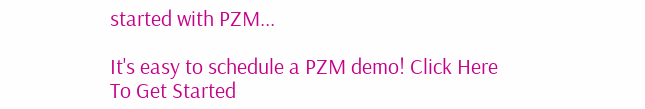started with PZM...

It's easy to schedule a PZM demo! Click Here To Get Started